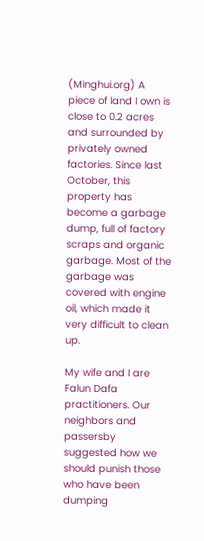(Minghui.org) A piece of land I own is close to 0.2 acres and surrounded by privately owned factories. Since last October, this property has become a garbage dump, full of factory scraps and organic garbage. Most of the garbage was covered with engine oil, which made it very difficult to clean up.

My wife and I are Falun Dafa practitioners. Our neighbors and passersby suggested how we should punish those who have been dumping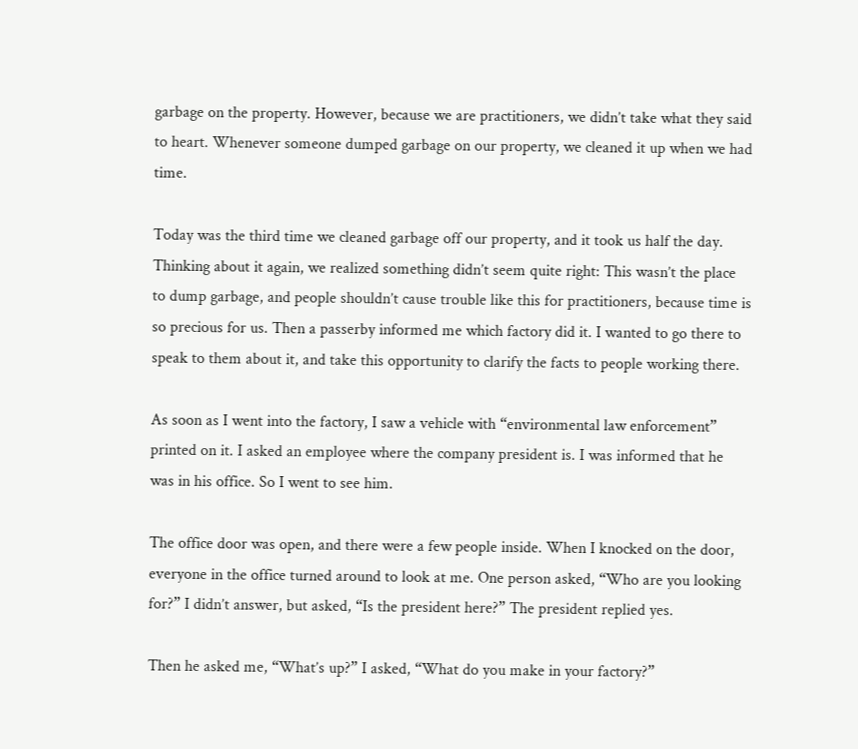garbage on the property. However, because we are practitioners, we didn’t take what they said to heart. Whenever someone dumped garbage on our property, we cleaned it up when we had time.

Today was the third time we cleaned garbage off our property, and it took us half the day. Thinking about it again, we realized something didn’t seem quite right: This wasn’t the place to dump garbage, and people shouldn’t cause trouble like this for practitioners, because time is so precious for us. Then a passerby informed me which factory did it. I wanted to go there to speak to them about it, and take this opportunity to clarify the facts to people working there.

As soon as I went into the factory, I saw a vehicle with “environmental law enforcement” printed on it. I asked an employee where the company president is. I was informed that he was in his office. So I went to see him.

The office door was open, and there were a few people inside. When I knocked on the door, everyone in the office turned around to look at me. One person asked, “Who are you looking for?” I didn’t answer, but asked, “Is the president here?” The president replied yes.

Then he asked me, “What’s up?” I asked, “What do you make in your factory?”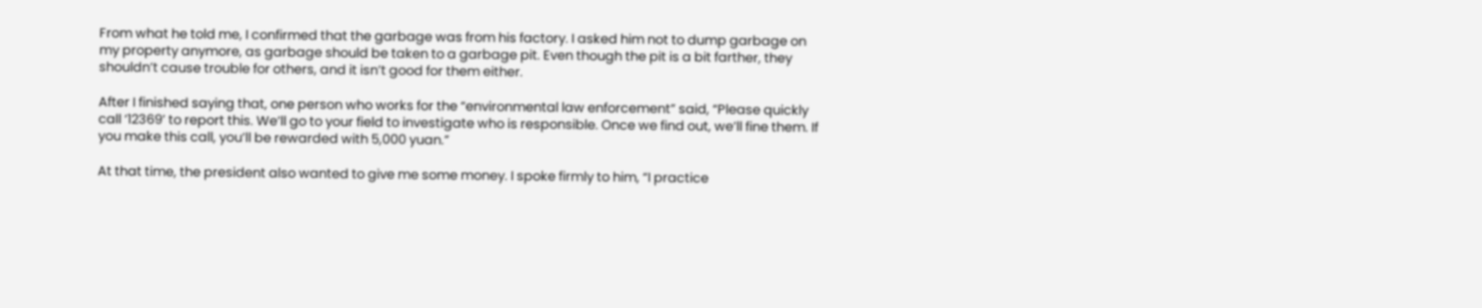From what he told me, I confirmed that the garbage was from his factory. I asked him not to dump garbage on my property anymore, as garbage should be taken to a garbage pit. Even though the pit is a bit farther, they shouldn’t cause trouble for others, and it isn’t good for them either.

After I finished saying that, one person who works for the “environmental law enforcement” said, “Please quickly call ‘12369’ to report this. We’ll go to your field to investigate who is responsible. Once we find out, we’ll fine them. If you make this call, you’ll be rewarded with 5,000 yuan.”

At that time, the president also wanted to give me some money. I spoke firmly to him, “I practice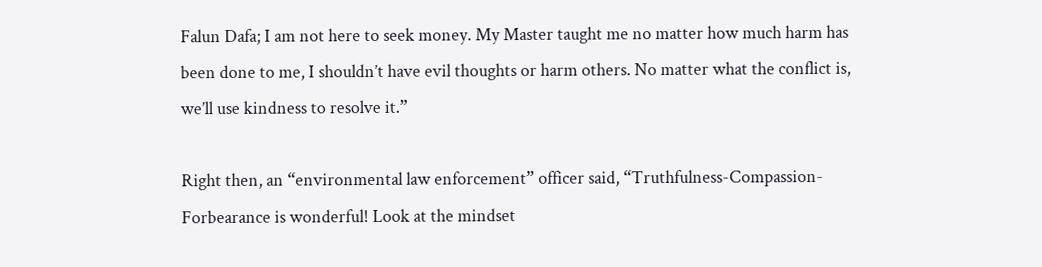Falun Dafa; I am not here to seek money. My Master taught me no matter how much harm has been done to me, I shouldn’t have evil thoughts or harm others. No matter what the conflict is, we’ll use kindness to resolve it.”

Right then, an “environmental law enforcement” officer said, “Truthfulness-Compassion-Forbearance is wonderful! Look at the mindset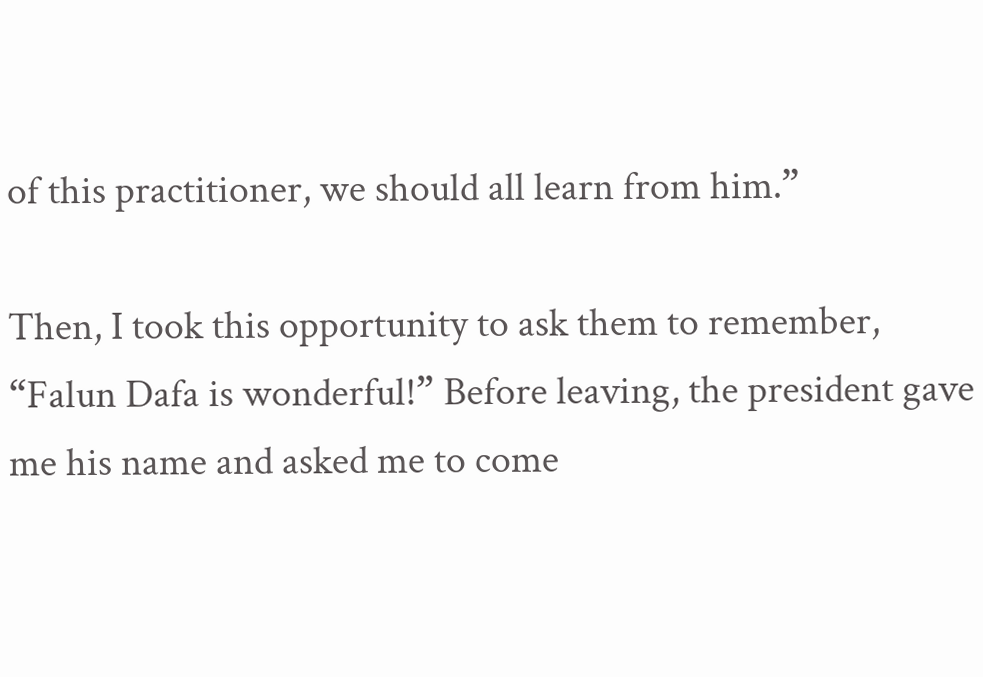of this practitioner, we should all learn from him.”

Then, I took this opportunity to ask them to remember, “Falun Dafa is wonderful!” Before leaving, the president gave me his name and asked me to come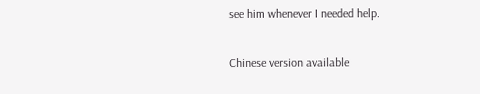see him whenever I needed help.

Chinese version available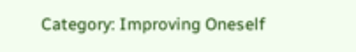Category: Improving Oneself